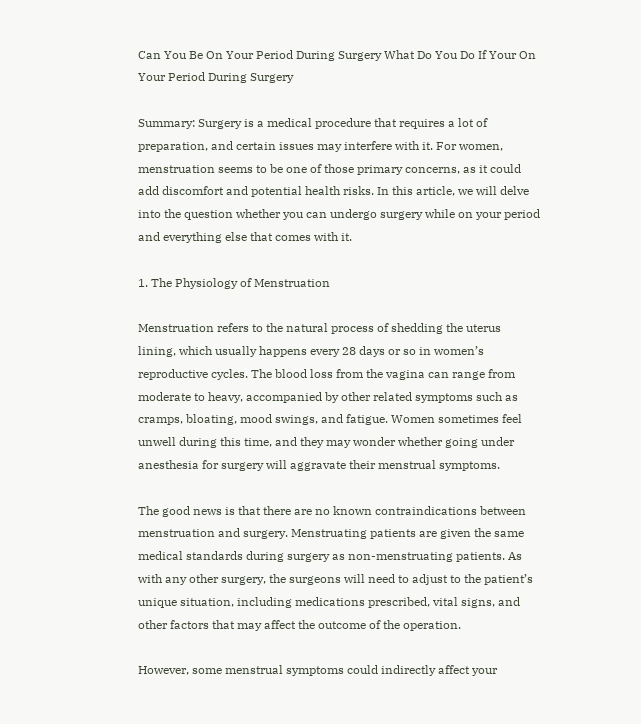Can You Be On Your Period During Surgery What Do You Do If Your On Your Period During Surgery

Summary: Surgery is a medical procedure that requires a lot of preparation, and certain issues may interfere with it. For women, menstruation seems to be one of those primary concerns, as it could add discomfort and potential health risks. In this article, we will delve into the question whether you can undergo surgery while on your period and everything else that comes with it.

1. The Physiology of Menstruation

Menstruation refers to the natural process of shedding the uterus lining, which usually happens every 28 days or so in women’s reproductive cycles. The blood loss from the vagina can range from moderate to heavy, accompanied by other related symptoms such as cramps, bloating, mood swings, and fatigue. Women sometimes feel unwell during this time, and they may wonder whether going under anesthesia for surgery will aggravate their menstrual symptoms.

The good news is that there are no known contraindications between menstruation and surgery. Menstruating patients are given the same medical standards during surgery as non-menstruating patients. As with any other surgery, the surgeons will need to adjust to the patient’s unique situation, including medications prescribed, vital signs, and other factors that may affect the outcome of the operation.

However, some menstrual symptoms could indirectly affect your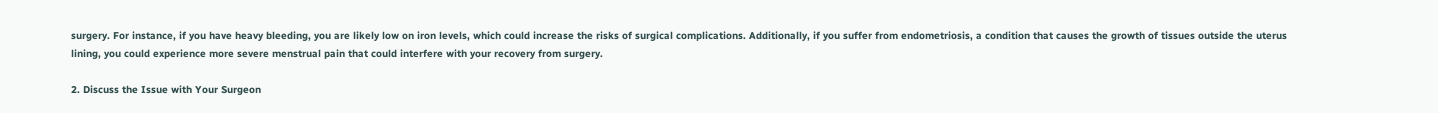surgery. For instance, if you have heavy bleeding, you are likely low on iron levels, which could increase the risks of surgical complications. Additionally, if you suffer from endometriosis, a condition that causes the growth of tissues outside the uterus lining, you could experience more severe menstrual pain that could interfere with your recovery from surgery.

2. Discuss the Issue with Your Surgeon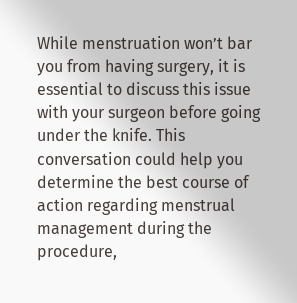While menstruation won’t bar you from having surgery, it is essential to discuss this issue with your surgeon before going under the knife. This conversation could help you determine the best course of action regarding menstrual management during the procedure,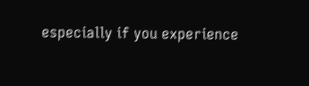especially if you experience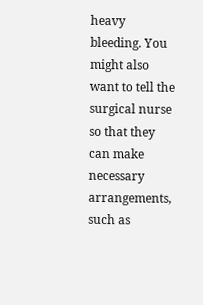heavy bleeding. You might also want to tell the surgical nurse so that they can make necessary arrangements, such as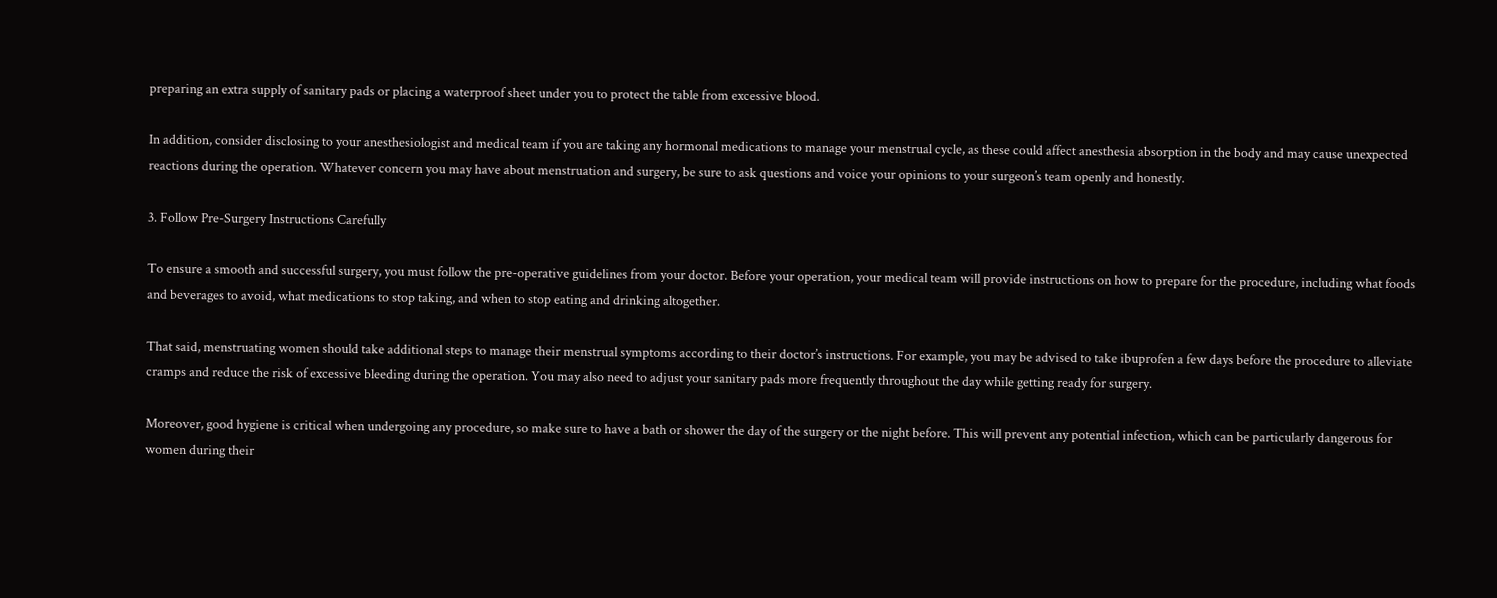preparing an extra supply of sanitary pads or placing a waterproof sheet under you to protect the table from excessive blood.

In addition, consider disclosing to your anesthesiologist and medical team if you are taking any hormonal medications to manage your menstrual cycle, as these could affect anesthesia absorption in the body and may cause unexpected reactions during the operation. Whatever concern you may have about menstruation and surgery, be sure to ask questions and voice your opinions to your surgeon’s team openly and honestly.

3. Follow Pre-Surgery Instructions Carefully

To ensure a smooth and successful surgery, you must follow the pre-operative guidelines from your doctor. Before your operation, your medical team will provide instructions on how to prepare for the procedure, including what foods and beverages to avoid, what medications to stop taking, and when to stop eating and drinking altogether.

That said, menstruating women should take additional steps to manage their menstrual symptoms according to their doctor’s instructions. For example, you may be advised to take ibuprofen a few days before the procedure to alleviate cramps and reduce the risk of excessive bleeding during the operation. You may also need to adjust your sanitary pads more frequently throughout the day while getting ready for surgery.

Moreover, good hygiene is critical when undergoing any procedure, so make sure to have a bath or shower the day of the surgery or the night before. This will prevent any potential infection, which can be particularly dangerous for women during their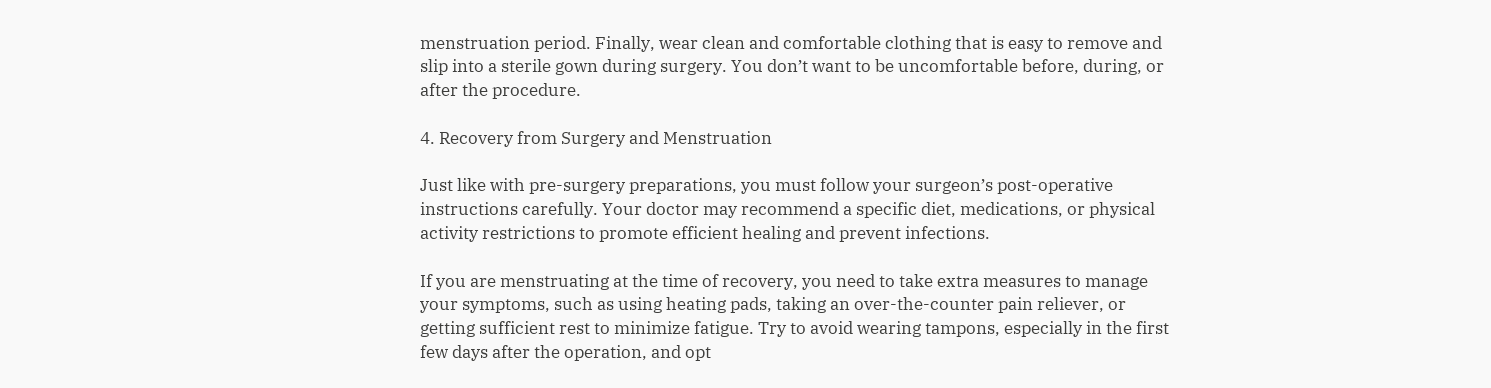menstruation period. Finally, wear clean and comfortable clothing that is easy to remove and slip into a sterile gown during surgery. You don’t want to be uncomfortable before, during, or after the procedure.

4. Recovery from Surgery and Menstruation

Just like with pre-surgery preparations, you must follow your surgeon’s post-operative instructions carefully. Your doctor may recommend a specific diet, medications, or physical activity restrictions to promote efficient healing and prevent infections.

If you are menstruating at the time of recovery, you need to take extra measures to manage your symptoms, such as using heating pads, taking an over-the-counter pain reliever, or getting sufficient rest to minimize fatigue. Try to avoid wearing tampons, especially in the first few days after the operation, and opt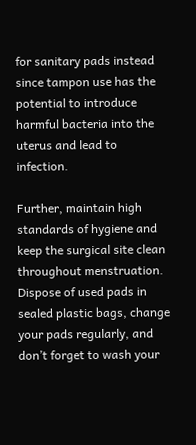for sanitary pads instead since tampon use has the potential to introduce harmful bacteria into the uterus and lead to infection.

Further, maintain high standards of hygiene and keep the surgical site clean throughout menstruation. Dispose of used pads in sealed plastic bags, change your pads regularly, and don’t forget to wash your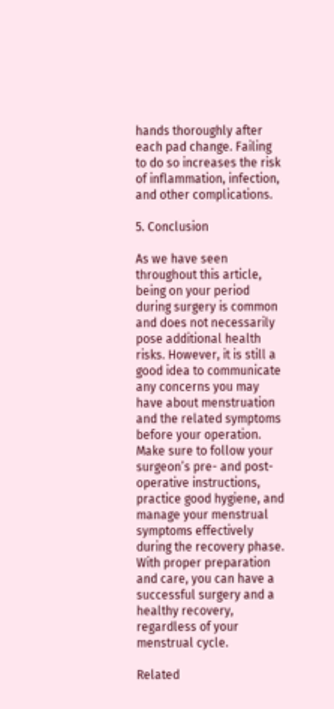hands thoroughly after each pad change. Failing to do so increases the risk of inflammation, infection, and other complications.

5. Conclusion

As we have seen throughout this article, being on your period during surgery is common and does not necessarily pose additional health risks. However, it is still a good idea to communicate any concerns you may have about menstruation and the related symptoms before your operation. Make sure to follow your surgeon’s pre- and post-operative instructions, practice good hygiene, and manage your menstrual symptoms effectively during the recovery phase. With proper preparation and care, you can have a successful surgery and a healthy recovery, regardless of your menstrual cycle.

Related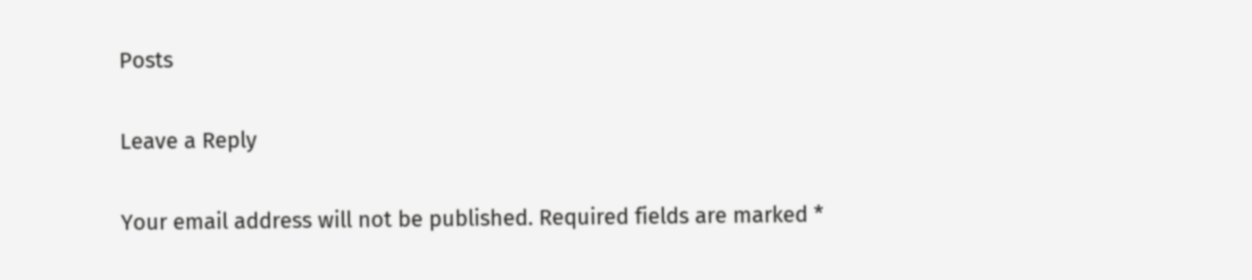Posts

Leave a Reply

Your email address will not be published. Required fields are marked *